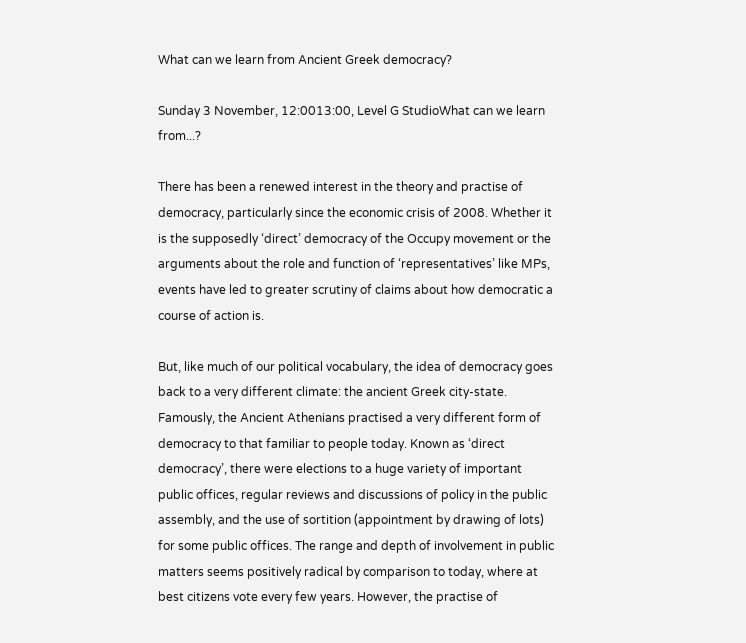What can we learn from Ancient Greek democracy?

Sunday 3 November, 12:0013:00, Level G StudioWhat can we learn from...?

There has been a renewed interest in the theory and practise of democracy, particularly since the economic crisis of 2008. Whether it is the supposedly ‘direct’ democracy of the Occupy movement or the arguments about the role and function of ‘representatives’ like MPs, events have led to greater scrutiny of claims about how democratic a course of action is.

But, like much of our political vocabulary, the idea of democracy goes back to a very different climate: the ancient Greek city-state. Famously, the Ancient Athenians practised a very different form of democracy to that familiar to people today. Known as ‘direct democracy’, there were elections to a huge variety of important public offices, regular reviews and discussions of policy in the public assembly, and the use of sortition (appointment by drawing of lots) for some public offices. The range and depth of involvement in public matters seems positively radical by comparison to today, where at best citizens vote every few years. However, the practise of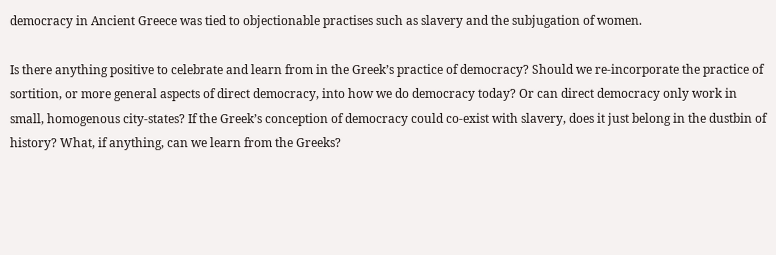democracy in Ancient Greece was tied to objectionable practises such as slavery and the subjugation of women.

Is there anything positive to celebrate and learn from in the Greek’s practice of democracy? Should we re-incorporate the practice of sortition, or more general aspects of direct democracy, into how we do democracy today? Or can direct democracy only work in small, homogenous city-states? If the Greek’s conception of democracy could co-exist with slavery, does it just belong in the dustbin of history? What, if anything, can we learn from the Greeks?